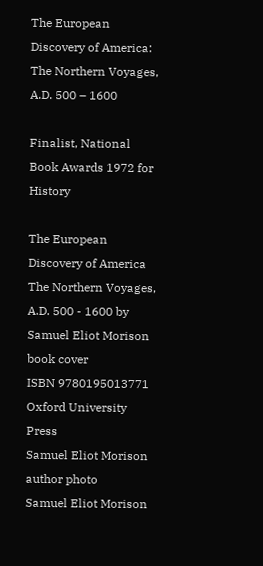The European Discovery of America: The Northern Voyages, A.D. 500 – 1600

Finalist, National Book Awards 1972 for History

The European Discovery of America The Northern Voyages, A.D. 500 - 1600 by Samuel Eliot Morison book cover
ISBN 9780195013771
Oxford University Press
Samuel Eliot Morison author photo
Samuel Eliot Morison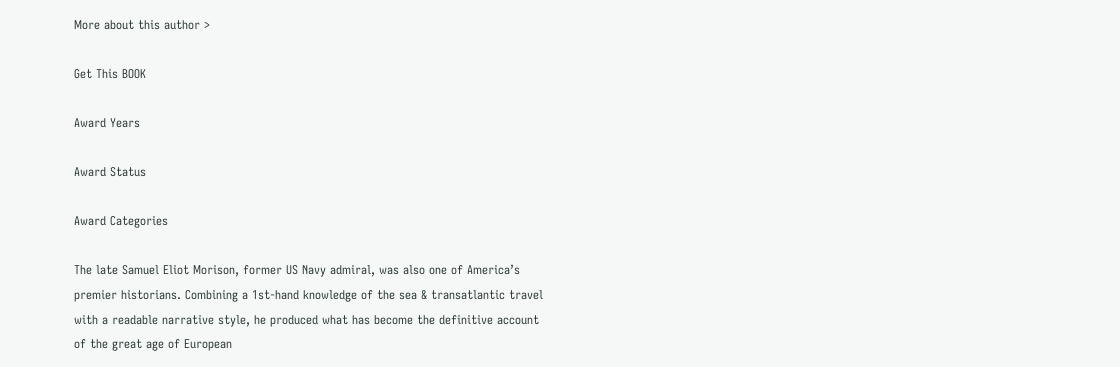More about this author >

Get This BOOK

Award Years

Award Status

Award Categories

The late Samuel Eliot Morison, former US Navy admiral, was also one of America’s premier historians. Combining a 1st-hand knowledge of the sea & transatlantic travel with a readable narrative style, he produced what has become the definitive account of the great age of European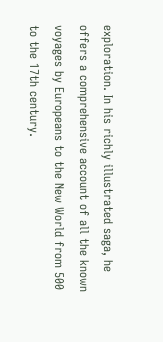exploration. In his richly illustrated saga, he offers a comprehensive account of all the known voyages by Europeans to the New World from 500 to the 17th century.